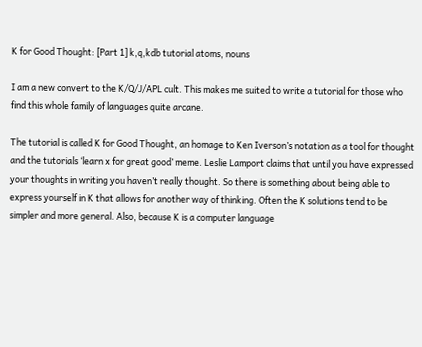K for Good Thought: [Part 1] k,q,kdb tutorial atoms, nouns

I am a new convert to the K/Q/J/APL cult. This makes me suited to write a tutorial for those who find this whole family of languages quite arcane.

The tutorial is called K for Good Thought, an homage to Ken Iverson’s notation as a tool for thought and the tutorials ‘learn x for great good’ meme. Leslie Lamport claims that until you have expressed your thoughts in writing you haven’t really thought. So there is something about being able to express yourself in K that allows for another way of thinking. Often the K solutions tend to be simpler and more general. Also, because K is a computer language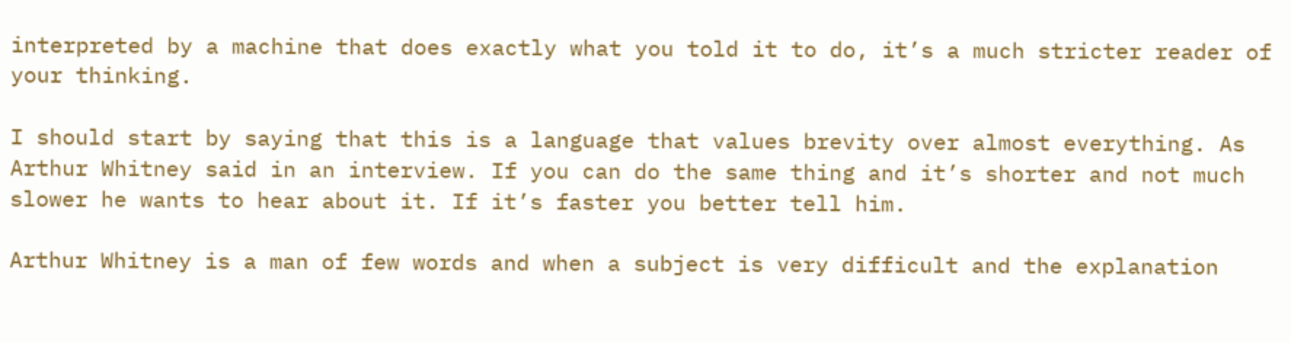interpreted by a machine that does exactly what you told it to do, it’s a much stricter reader of your thinking.

I should start by saying that this is a language that values brevity over almost everything. As Arthur Whitney said in an interview. If you can do the same thing and it’s shorter and not much slower he wants to hear about it. If it’s faster you better tell him.

Arthur Whitney is a man of few words and when a subject is very difficult and the explanation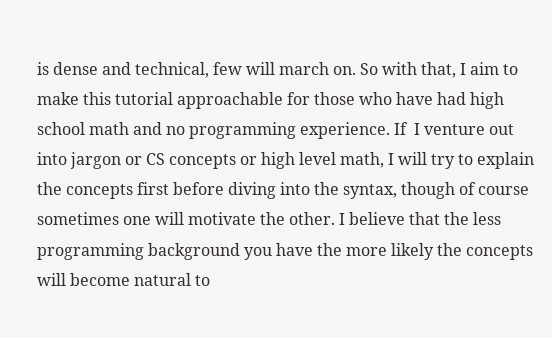is dense and technical, few will march on. So with that, I aim to make this tutorial approachable for those who have had high school math and no programming experience. If  I venture out into jargon or CS concepts or high level math, I will try to explain the concepts first before diving into the syntax, though of course sometimes one will motivate the other. I believe that the less programming background you have the more likely the concepts will become natural to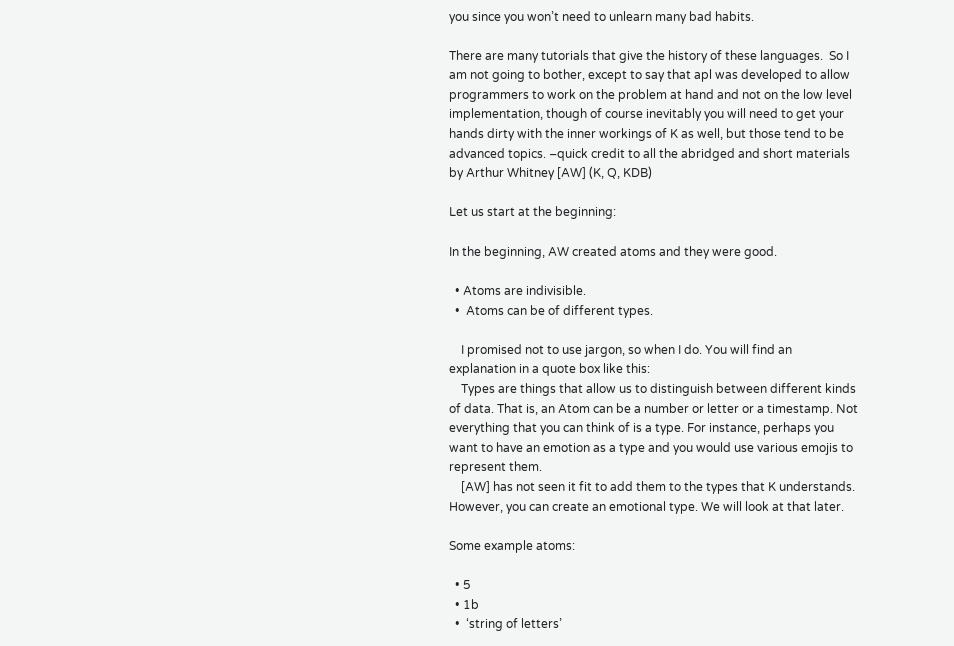you since you won’t need to unlearn many bad habits.

There are many tutorials that give the history of these languages.  So I am not going to bother, except to say that apl was developed to allow programmers to work on the problem at hand and not on the low level implementation, though of course inevitably you will need to get your hands dirty with the inner workings of K as well, but those tend to be advanced topics. –quick credit to all the abridged and short materials by Arthur Whitney [AW] (K, Q, KDB)

Let us start at the beginning:

In the beginning, AW created atoms and they were good.

  • Atoms are indivisible.
  •  Atoms can be of different types.

    I promised not to use jargon, so when I do. You will find an explanation in a quote box like this:
    Types are things that allow us to distinguish between different kinds of data. That is, an Atom can be a number or letter or a timestamp. Not everything that you can think of is a type. For instance, perhaps you want to have an emotion as a type and you would use various emojis to represent them.
    [AW] has not seen it fit to add them to the types that K understands. However, you can create an emotional type. We will look at that later.

Some example atoms:

  • 5
  • 1b
  •  ‘string of letters’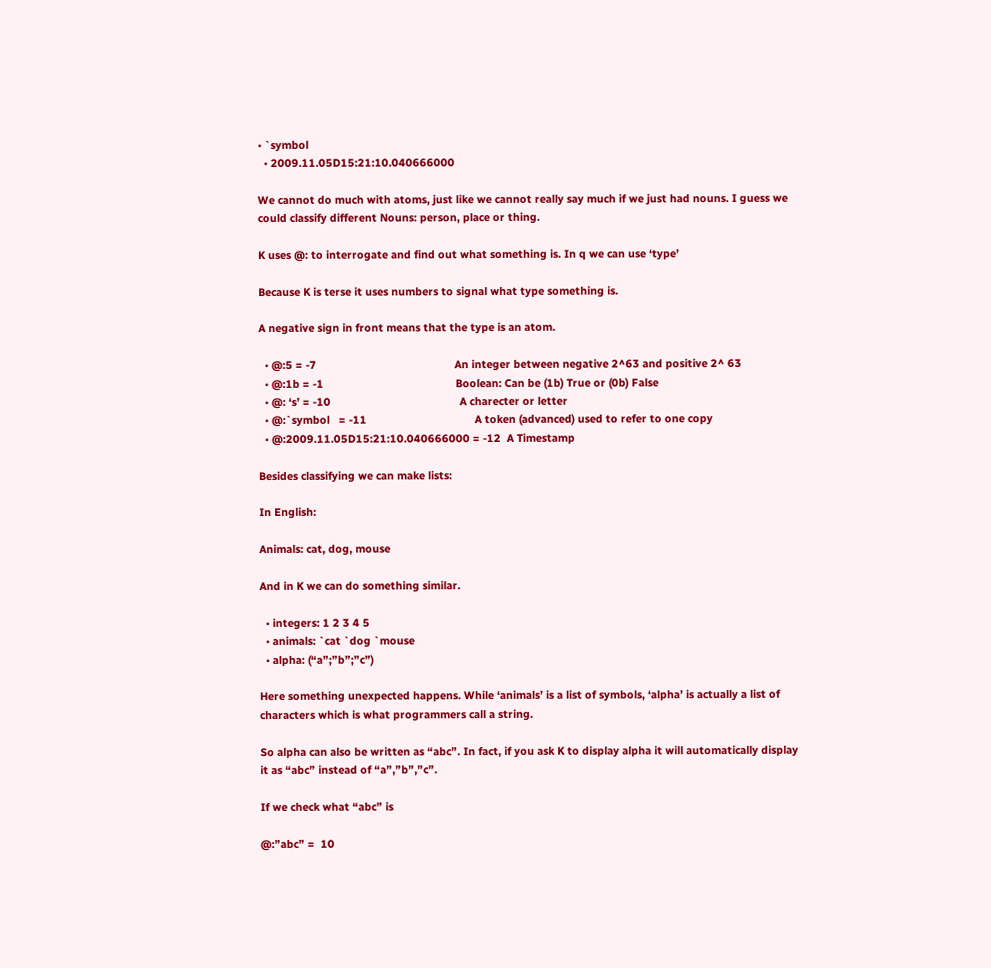• `symbol
  • 2009.11.05D15:21:10.040666000

We cannot do much with atoms, just like we cannot really say much if we just had nouns. I guess we could classify different Nouns: person, place or thing.

K uses @: to interrogate and find out what something is. In q we can use ‘type’

Because K is terse it uses numbers to signal what type something is.

A negative sign in front means that the type is an atom.

  • @:5 = -7                                              An integer between negative 2^63 and positive 2^ 63
  • @:1b = -1                                            Boolean: Can be (1b) True or (0b) False
  • @: ‘s’ = -10                                           A charecter or letter
  • @:`symbol   = -11                                    A token (advanced) used to refer to one copy
  • @:2009.11.05D15:21:10.040666000 = -12  A Timestamp

Besides classifying we can make lists:

In English:

Animals: cat, dog, mouse

And in K we can do something similar.

  • integers: 1 2 3 4 5
  • animals: `cat `dog `mouse
  • alpha: (“a”;”b”;”c”)

Here something unexpected happens. While ‘animals’ is a list of symbols, ‘alpha’ is actually a list of characters which is what programmers call a string.

So alpha can also be written as “abc”. In fact, if you ask K to display alpha it will automatically display it as “abc” instead of “a”,”b”,”c”.

If we check what “abc” is

@:”abc” =  10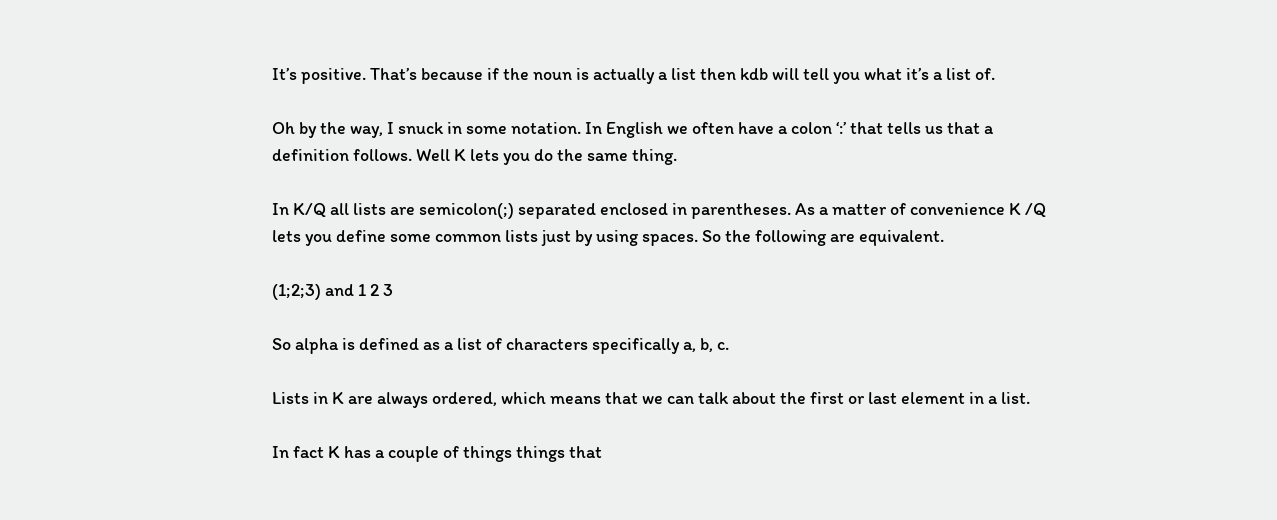It’s positive. That’s because if the noun is actually a list then kdb will tell you what it’s a list of.

Oh by the way, I snuck in some notation. In English we often have a colon ‘:’ that tells us that a definition follows. Well K lets you do the same thing.

In K/Q all lists are semicolon(;) separated enclosed in parentheses. As a matter of convenience K /Q lets you define some common lists just by using spaces. So the following are equivalent.

(1;2;3) and 1 2 3

So alpha is defined as a list of characters specifically a, b, c.

Lists in K are always ordered, which means that we can talk about the first or last element in a list.

In fact K has a couple of things things that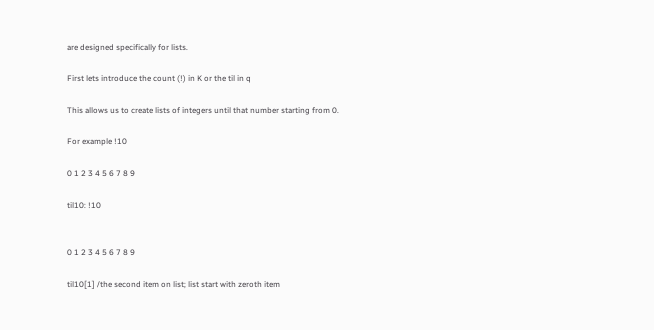are designed specifically for lists.

First lets introduce the count (!) in K or the til in q

This allows us to create lists of integers until that number starting from 0.

For example !10

0 1 2 3 4 5 6 7 8 9

til10: !10


0 1 2 3 4 5 6 7 8 9

til10[1] /the second item on list; list start with zeroth item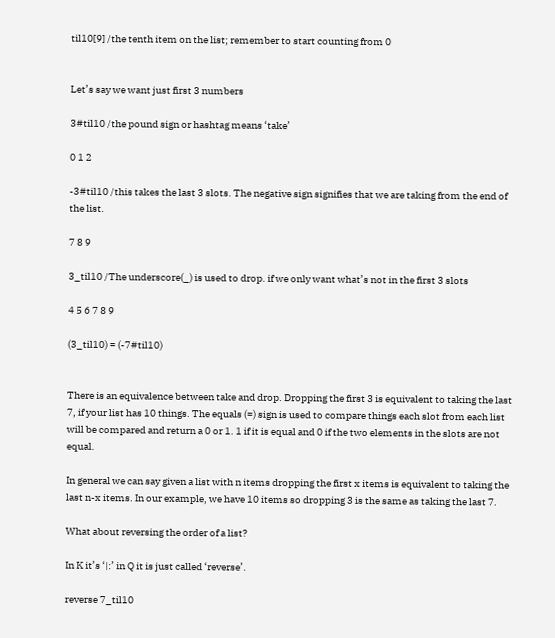til10[9] /the tenth item on the list; remember to start counting from 0


Let’s say we want just first 3 numbers

3#til10 /the pound sign or hashtag means ‘take’

0 1 2

-3#til10 /this takes the last 3 slots. The negative sign signifies that we are taking from the end of the list.

7 8 9

3_til10 /The underscore(_) is used to drop. if we only want what’s not in the first 3 slots

4 5 6 7 8 9

(3_til10) = (-7#til10)


There is an equivalence between take and drop. Dropping the first 3 is equivalent to taking the last 7, if your list has 10 things. The equals (=) sign is used to compare things each slot from each list will be compared and return a 0 or 1. 1 if it is equal and 0 if the two elements in the slots are not equal.

In general we can say given a list with n items dropping the first x items is equivalent to taking the last n-x items. In our example, we have 10 items so dropping 3 is the same as taking the last 7.

What about reversing the order of a list?

In K it’s ‘|:’ in Q it is just called ‘reverse’.

reverse 7_til10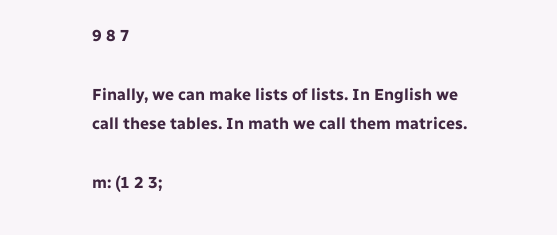9 8 7

Finally, we can make lists of lists. In English we call these tables. In math we call them matrices.

m: (1 2 3;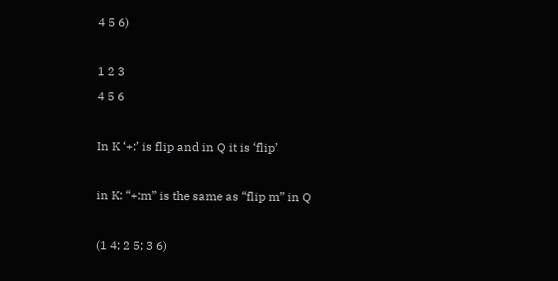4 5 6)

1 2 3
4 5 6

In K ‘+:’ is flip and in Q it is ‘flip’

in K: “+:m” is the same as “flip m” in Q

(1 4; 2 5; 3 6)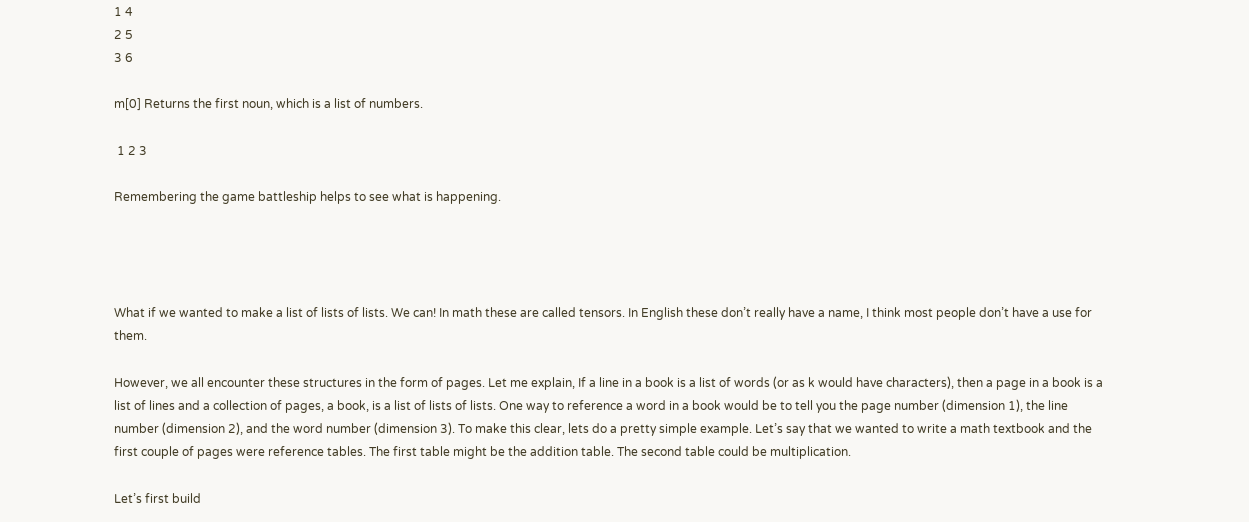1 4
2 5
3 6

m[0] Returns the first noun, which is a list of numbers.

 1 2 3

Remembering the game battleship helps to see what is happening.




What if we wanted to make a list of lists of lists. We can! In math these are called tensors. In English these don’t really have a name, I think most people don’t have a use for them.

However, we all encounter these structures in the form of pages. Let me explain, If a line in a book is a list of words (or as k would have characters), then a page in a book is a list of lines and a collection of pages, a book, is a list of lists of lists. One way to reference a word in a book would be to tell you the page number (dimension 1), the line number (dimension 2), and the word number (dimension 3). To make this clear, lets do a pretty simple example. Let’s say that we wanted to write a math textbook and the first couple of pages were reference tables. The first table might be the addition table. The second table could be multiplication.

Let’s first build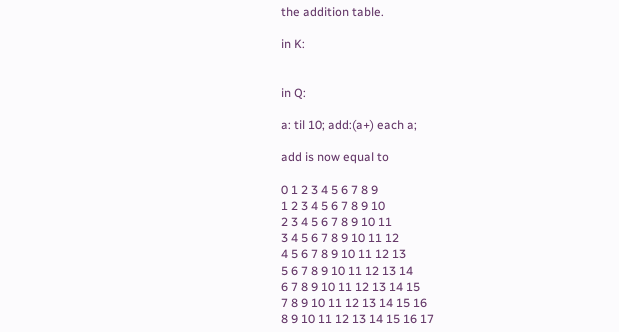the addition table.

in K:


in Q:

a: til 10; add:(a+) each a;

add is now equal to

0 1 2 3 4 5 6 7 8 9
1 2 3 4 5 6 7 8 9 10
2 3 4 5 6 7 8 9 10 11
3 4 5 6 7 8 9 10 11 12
4 5 6 7 8 9 10 11 12 13
5 6 7 8 9 10 11 12 13 14
6 7 8 9 10 11 12 13 14 15
7 8 9 10 11 12 13 14 15 16
8 9 10 11 12 13 14 15 16 17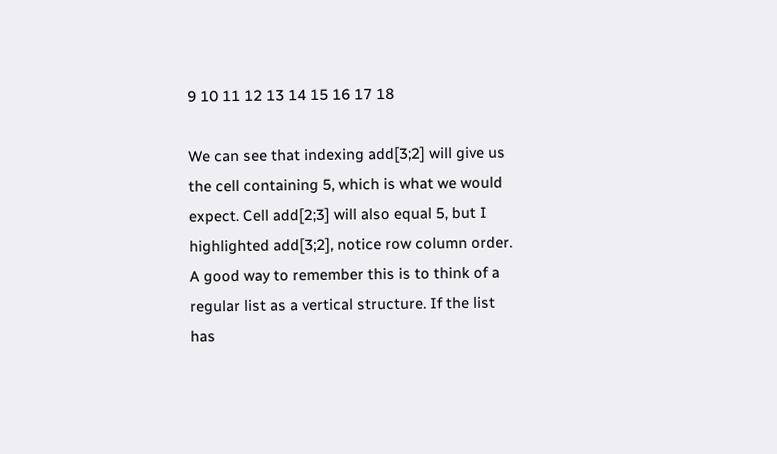9 10 11 12 13 14 15 16 17 18

We can see that indexing add[3;2] will give us the cell containing 5, which is what we would expect. Cell add[2;3] will also equal 5, but I highlighted add[3;2], notice row column order. A good way to remember this is to think of a regular list as a vertical structure. If the list has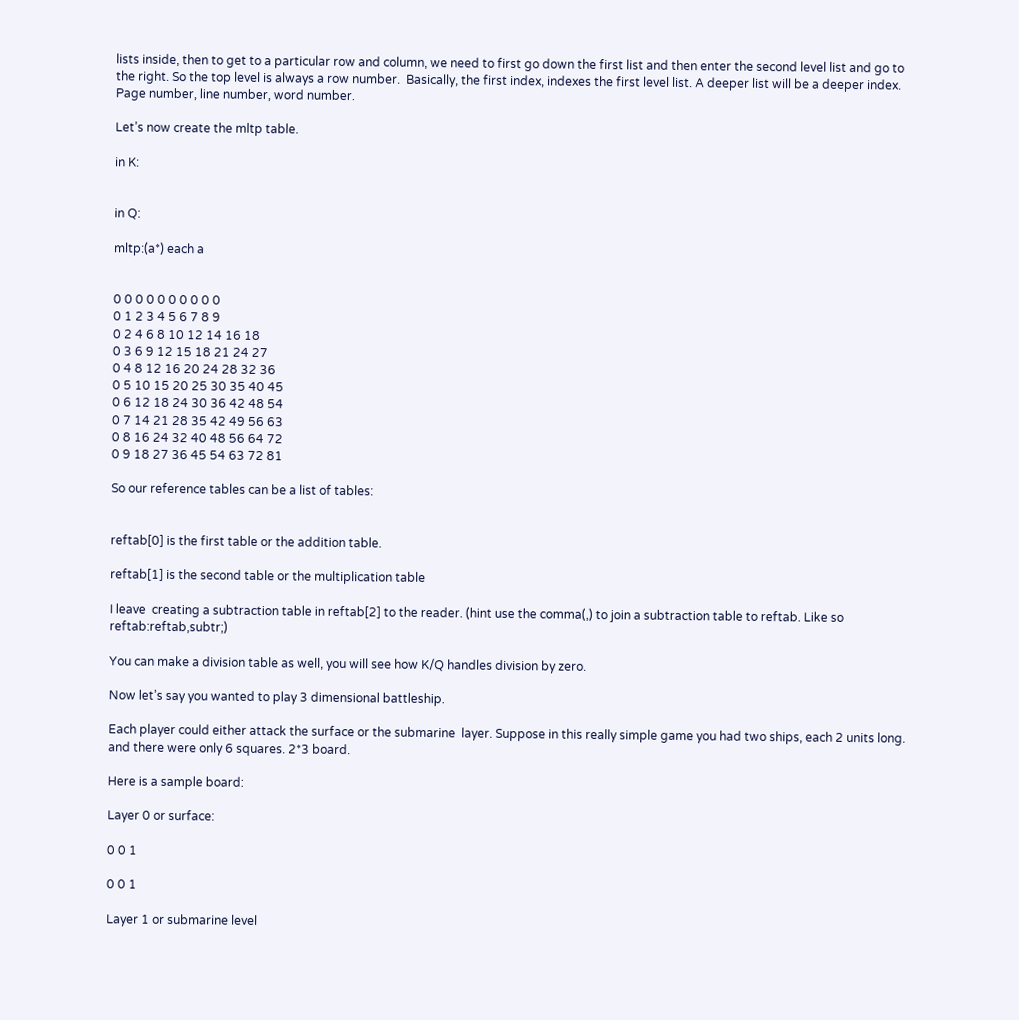lists inside, then to get to a particular row and column, we need to first go down the first list and then enter the second level list and go to the right. So the top level is always a row number.  Basically, the first index, indexes the first level list. A deeper list will be a deeper index. Page number, line number, word number.

Let’s now create the mltp table.

in K:


in Q:

mltp:(a*) each a


0 0 0 0 0 0 0 0 0 0
0 1 2 3 4 5 6 7 8 9
0 2 4 6 8 10 12 14 16 18
0 3 6 9 12 15 18 21 24 27
0 4 8 12 16 20 24 28 32 36
0 5 10 15 20 25 30 35 40 45
0 6 12 18 24 30 36 42 48 54
0 7 14 21 28 35 42 49 56 63
0 8 16 24 32 40 48 56 64 72
0 9 18 27 36 45 54 63 72 81

So our reference tables can be a list of tables:


reftab[0] is the first table or the addition table.

reftab[1] is the second table or the multiplication table

I leave  creating a subtraction table in reftab[2] to the reader. (hint use the comma(,) to join a subtraction table to reftab. Like so reftab:reftab,subtr;)

You can make a division table as well, you will see how K/Q handles division by zero.

Now let’s say you wanted to play 3 dimensional battleship.

Each player could either attack the surface or the submarine  layer. Suppose in this really simple game you had two ships, each 2 units long. and there were only 6 squares. 2*3 board.

Here is a sample board:

Layer 0 or surface:

0 0 1

0 0 1

Layer 1 or submarine level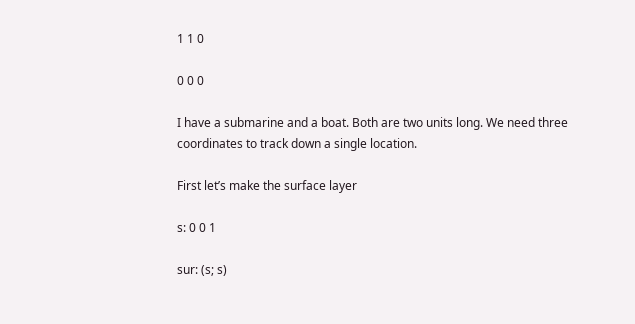1 1 0

0 0 0

I have a submarine and a boat. Both are two units long. We need three coordinates to track down a single location.

First let’s make the surface layer

s: 0 0 1

sur: (s; s)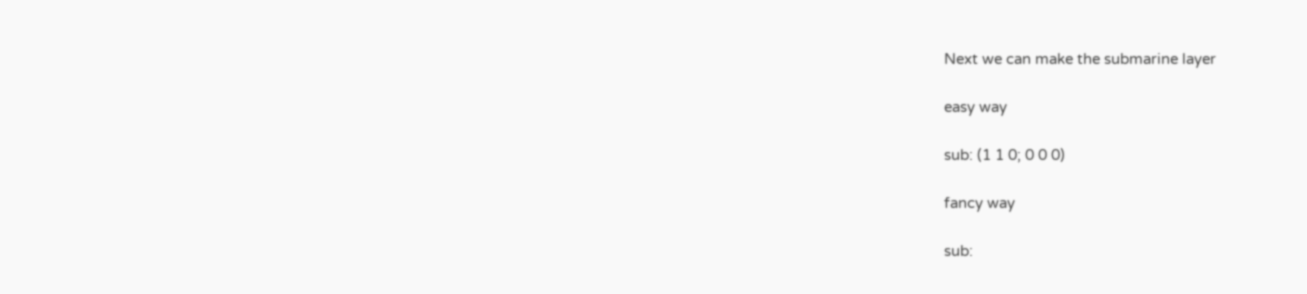Next we can make the submarine layer

easy way

sub: (1 1 0; 0 0 0)

fancy way

sub: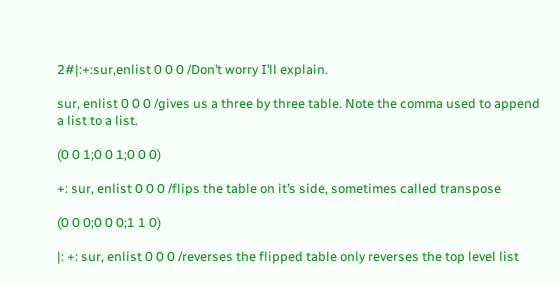2#|:+:sur,enlist 0 0 0 /Don’t worry I’ll explain.

sur, enlist 0 0 0 /gives us a three by three table. Note the comma used to append a list to a list.

(0 0 1;0 0 1;0 0 0)

+: sur, enlist 0 0 0 /flips the table on it’s side, sometimes called transpose

(0 0 0;0 0 0;1 1 0)

|: +: sur, enlist 0 0 0 /reverses the flipped table only reverses the top level list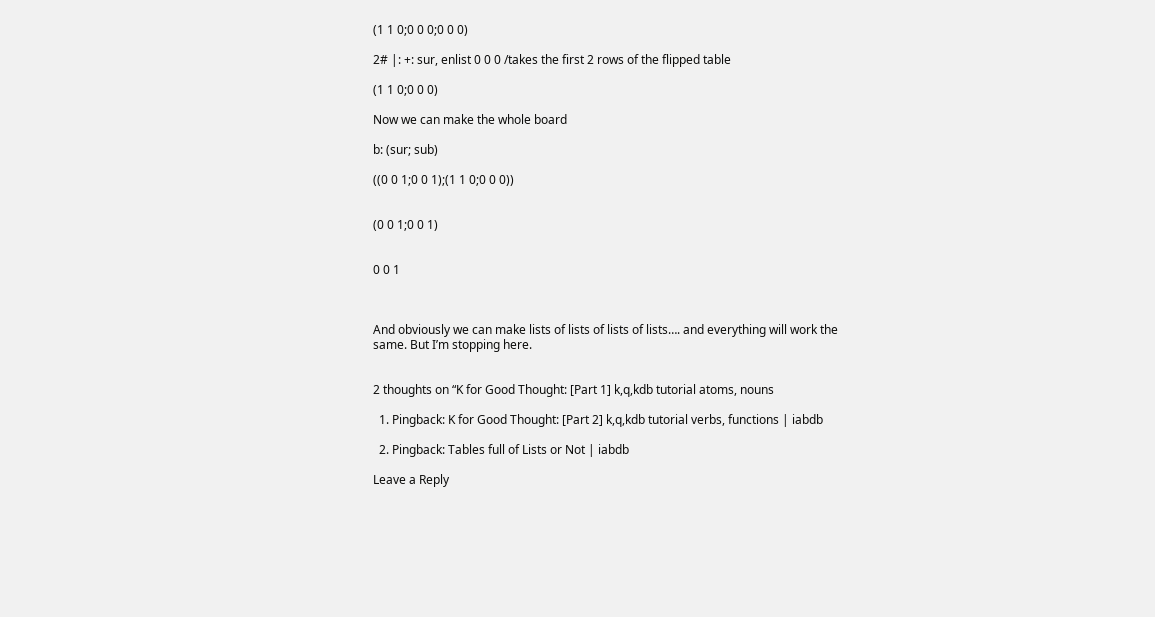(1 1 0;0 0 0;0 0 0)

2# |: +: sur, enlist 0 0 0 /takes the first 2 rows of the flipped table

(1 1 0;0 0 0)

Now we can make the whole board

b: (sur; sub)

((0 0 1;0 0 1);(1 1 0;0 0 0))


(0 0 1;0 0 1)


0 0 1



And obviously we can make lists of lists of lists of lists…. and everything will work the same. But I’m stopping here.


2 thoughts on “K for Good Thought: [Part 1] k,q,kdb tutorial atoms, nouns

  1. Pingback: K for Good Thought: [Part 2] k,q,kdb tutorial verbs, functions | iabdb

  2. Pingback: Tables full of Lists or Not | iabdb

Leave a Reply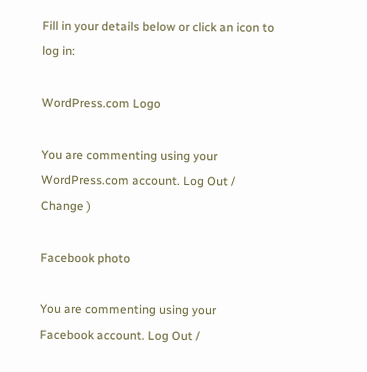Fill in your details below or click an icon to log in:

WordPress.com Logo

You are commenting using your WordPress.com account. Log Out /  Change )

Facebook photo

You are commenting using your Facebook account. Log Out /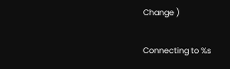Change )

Connecting to %s